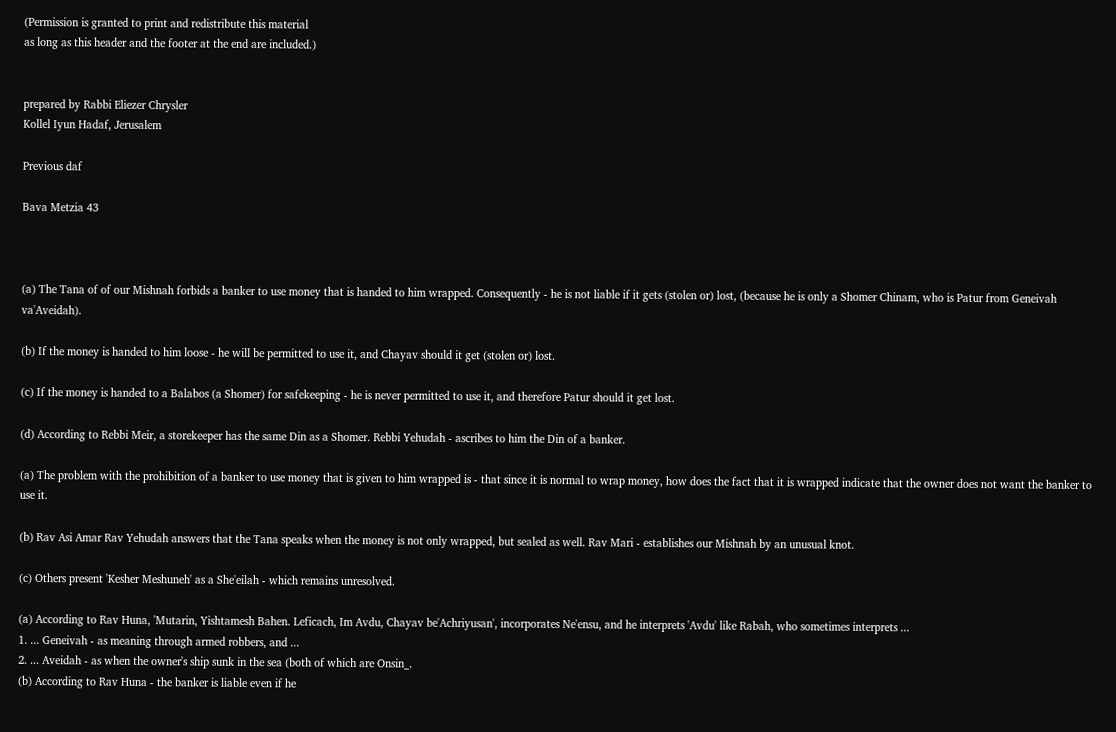(Permission is granted to print and redistribute this material
as long as this header and the footer at the end are included.)


prepared by Rabbi Eliezer Chrysler
Kollel Iyun Hadaf, Jerusalem

Previous daf

Bava Metzia 43



(a) The Tana of of our Mishnah forbids a banker to use money that is handed to him wrapped. Consequently - he is not liable if it gets (stolen or) lost, (because he is only a Shomer Chinam, who is Patur from Geneivah va'Aveidah).

(b) If the money is handed to him loose - he will be permitted to use it, and Chayav should it get (stolen or) lost.

(c) If the money is handed to a Balabos (a Shomer) for safekeeping - he is never permitted to use it, and therefore Patur should it get lost.

(d) According to Rebbi Meir, a storekeeper has the same Din as a Shomer. Rebbi Yehudah - ascribes to him the Din of a banker.

(a) The problem with the prohibition of a banker to use money that is given to him wrapped is - that since it is normal to wrap money, how does the fact that it is wrapped indicate that the owner does not want the banker to use it.

(b) Rav Asi Amar Rav Yehudah answers that the Tana speaks when the money is not only wrapped, but sealed as well. Rav Mari - establishes our Mishnah by an unusual knot.

(c) Others present 'Kesher Meshuneh' as a She'eilah - which remains unresolved.

(a) According to Rav Huna, 'Mutarin, Yishtamesh Bahen. Leficach, Im Avdu, Chayav be'Achriyusan', incorporates Ne'ensu, and he interprets 'Avdu' like Rabah, who sometimes interprets ...
1. ... Geneivah - as meaning through armed robbers, and ...
2. ... Aveidah - as when the owner's ship sunk in the sea (both of which are Onsin_.
(b) According to Rav Huna - the banker is liable even if he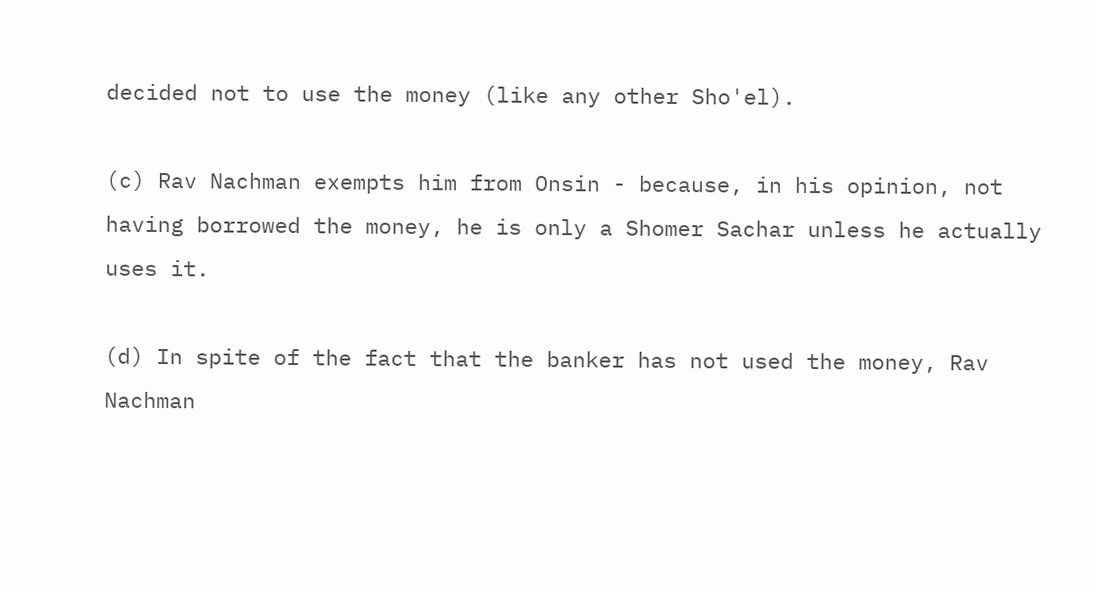decided not to use the money (like any other Sho'el).

(c) Rav Nachman exempts him from Onsin - because, in his opinion, not having borrowed the money, he is only a Shomer Sachar unless he actually uses it.

(d) In spite of the fact that the banker has not used the money, Rav Nachman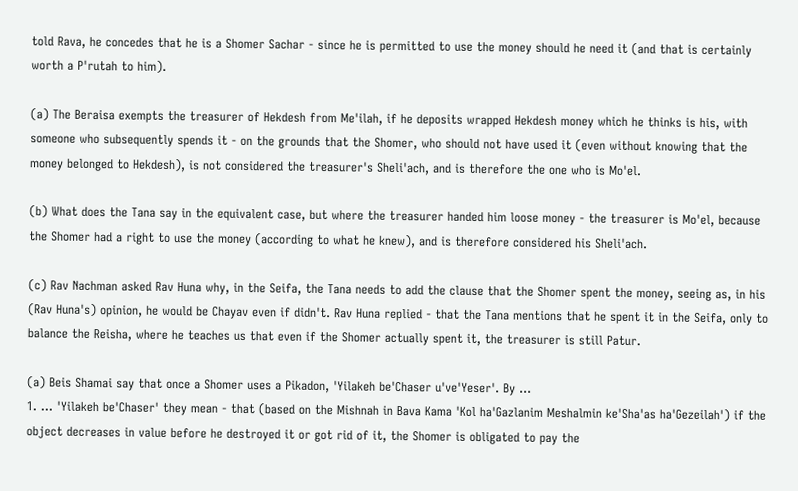told Rava, he concedes that he is a Shomer Sachar - since he is permitted to use the money should he need it (and that is certainly worth a P'rutah to him).

(a) The Beraisa exempts the treasurer of Hekdesh from Me'ilah, if he deposits wrapped Hekdesh money which he thinks is his, with someone who subsequently spends it - on the grounds that the Shomer, who should not have used it (even without knowing that the money belonged to Hekdesh), is not considered the treasurer's Sheli'ach, and is therefore the one who is Mo'el.

(b) What does the Tana say in the equivalent case, but where the treasurer handed him loose money - the treasurer is Mo'el, because the Shomer had a right to use the money (according to what he knew), and is therefore considered his Sheli'ach.

(c) Rav Nachman asked Rav Huna why, in the Seifa, the Tana needs to add the clause that the Shomer spent the money, seeing as, in his (Rav Huna's) opinion, he would be Chayav even if didn't. Rav Huna replied - that the Tana mentions that he spent it in the Seifa, only to balance the Reisha, where he teaches us that even if the Shomer actually spent it, the treasurer is still Patur.

(a) Beis Shamai say that once a Shomer uses a Pikadon, 'Yilakeh be'Chaser u've'Yeser'. By ...
1. ... 'Yilakeh be'Chaser' they mean - that (based on the Mishnah in Bava Kama 'Kol ha'Gazlanim Meshalmin ke'Sha'as ha'Gezeilah') if the object decreases in value before he destroyed it or got rid of it, the Shomer is obligated to pay the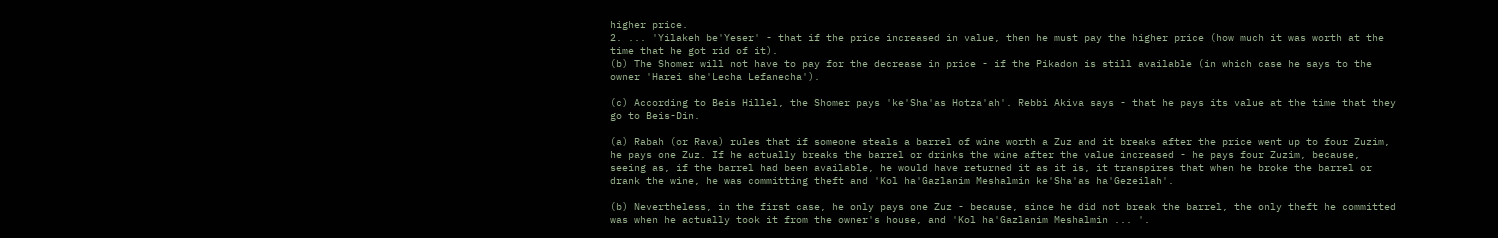higher price.
2. ... 'Yilakeh be'Yeser' - that if the price increased in value, then he must pay the higher price (how much it was worth at the time that he got rid of it).
(b) The Shomer will not have to pay for the decrease in price - if the Pikadon is still available (in which case he says to the owner 'Harei she'Lecha Lefanecha').

(c) According to Beis Hillel, the Shomer pays 'ke'Sha'as Hotza'ah'. Rebbi Akiva says - that he pays its value at the time that they go to Beis-Din.

(a) Rabah (or Rava) rules that if someone steals a barrel of wine worth a Zuz and it breaks after the price went up to four Zuzim, he pays one Zuz. If he actually breaks the barrel or drinks the wine after the value increased - he pays four Zuzim, because, seeing as, if the barrel had been available, he would have returned it as it is, it transpires that when he broke the barrel or drank the wine, he was committing theft and 'Kol ha'Gazlanim Meshalmin ke'Sha'as ha'Gezeilah'.

(b) Nevertheless, in the first case, he only pays one Zuz - because, since he did not break the barrel, the only theft he committed was when he actually took it from the owner's house, and 'Kol ha'Gazlanim Meshalmin ... '.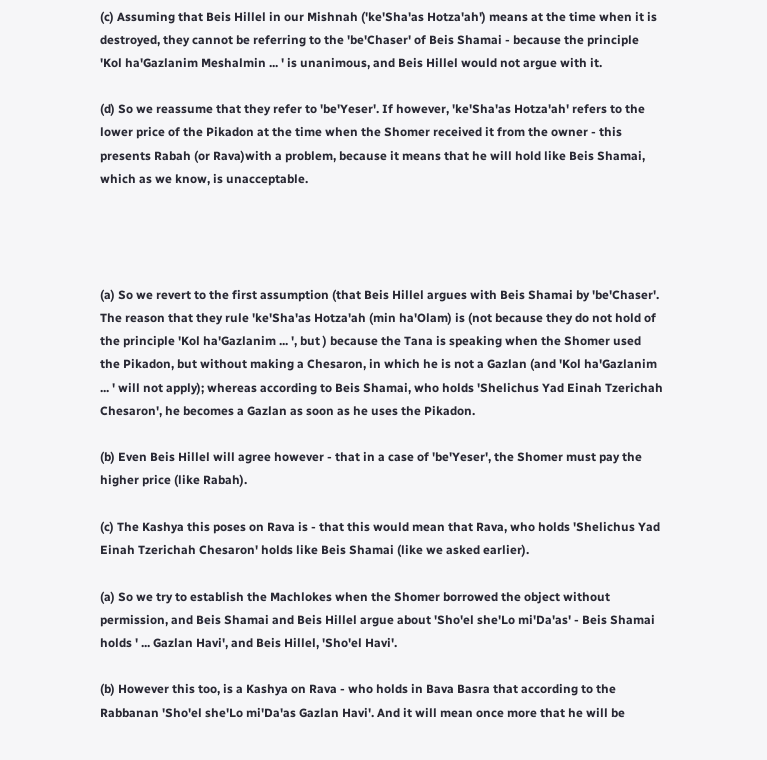(c) Assuming that Beis Hillel in our Mishnah ('ke'Sha'as Hotza'ah') means at the time when it is destroyed, they cannot be referring to the 'be'Chaser' of Beis Shamai - because the principle 'Kol ha'Gazlanim Meshalmin ... ' is unanimous, and Beis Hillel would not argue with it.

(d) So we reassume that they refer to 'be'Yeser'. If however, 'ke'Sha'as Hotza'ah' refers to the lower price of the Pikadon at the time when the Shomer received it from the owner - this presents Rabah (or Rava)with a problem, because it means that he will hold like Beis Shamai, which as we know, is unacceptable.




(a) So we revert to the first assumption (that Beis Hillel argues with Beis Shamai by 'be'Chaser'. The reason that they rule 'ke'Sha'as Hotza'ah (min ha'Olam) is (not because they do not hold of the principle 'Kol ha'Gazlanim ... ', but ) because the Tana is speaking when the Shomer used the Pikadon, but without making a Chesaron, in which he is not a Gazlan (and 'Kol ha'Gazlanim ... ' will not apply); whereas according to Beis Shamai, who holds 'Shelichus Yad Einah Tzerichah Chesaron', he becomes a Gazlan as soon as he uses the Pikadon.

(b) Even Beis Hillel will agree however - that in a case of 'be'Yeser', the Shomer must pay the higher price (like Rabah).

(c) The Kashya this poses on Rava is - that this would mean that Rava, who holds 'Shelichus Yad Einah Tzerichah Chesaron' holds like Beis Shamai (like we asked earlier).

(a) So we try to establish the Machlokes when the Shomer borrowed the object without permission, and Beis Shamai and Beis Hillel argue about 'Sho'el she'Lo mi'Da'as' - Beis Shamai holds ' ... Gazlan Havi', and Beis Hillel, 'Sho'el Havi'.

(b) However this too, is a Kashya on Rava - who holds in Bava Basra that according to the Rabbanan 'Sho'el she'Lo mi'Da'as Gazlan Havi'. And it will mean once more that he will be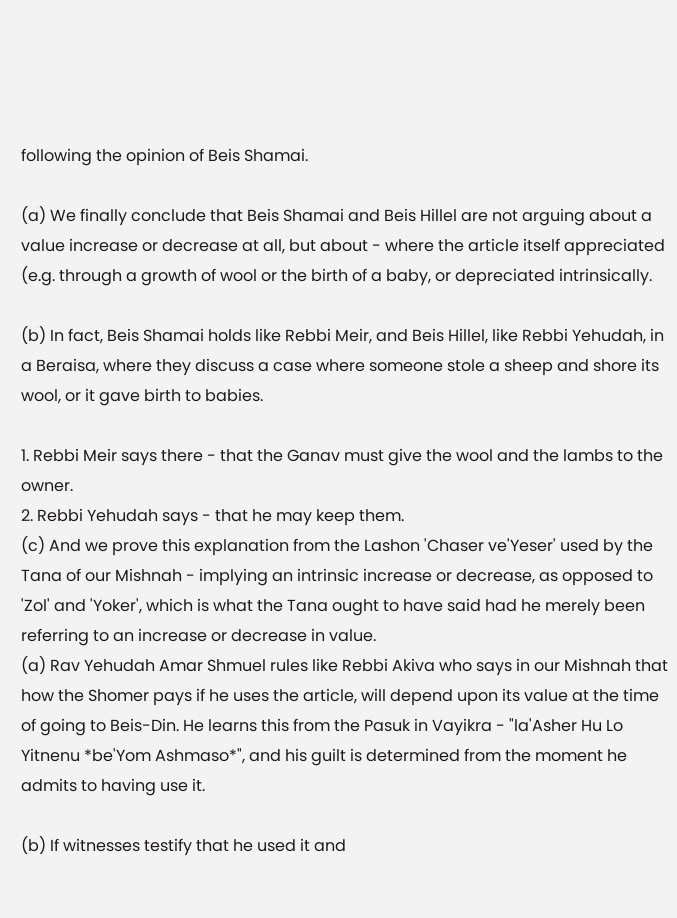following the opinion of Beis Shamai.

(a) We finally conclude that Beis Shamai and Beis Hillel are not arguing about a value increase or decrease at all, but about - where the article itself appreciated (e.g. through a growth of wool or the birth of a baby, or depreciated intrinsically.

(b) In fact, Beis Shamai holds like Rebbi Meir, and Beis Hillel, like Rebbi Yehudah, in a Beraisa, where they discuss a case where someone stole a sheep and shore its wool, or it gave birth to babies.

1. Rebbi Meir says there - that the Ganav must give the wool and the lambs to the owner.
2. Rebbi Yehudah says - that he may keep them.
(c) And we prove this explanation from the Lashon 'Chaser ve'Yeser' used by the Tana of our Mishnah - implying an intrinsic increase or decrease, as opposed to 'Zol' and 'Yoker', which is what the Tana ought to have said had he merely been referring to an increase or decrease in value.
(a) Rav Yehudah Amar Shmuel rules like Rebbi Akiva who says in our Mishnah that how the Shomer pays if he uses the article, will depend upon its value at the time of going to Beis-Din. He learns this from the Pasuk in Vayikra - "la'Asher Hu Lo Yitnenu *be'Yom Ashmaso*", and his guilt is determined from the moment he admits to having use it.

(b) If witnesses testify that he used it and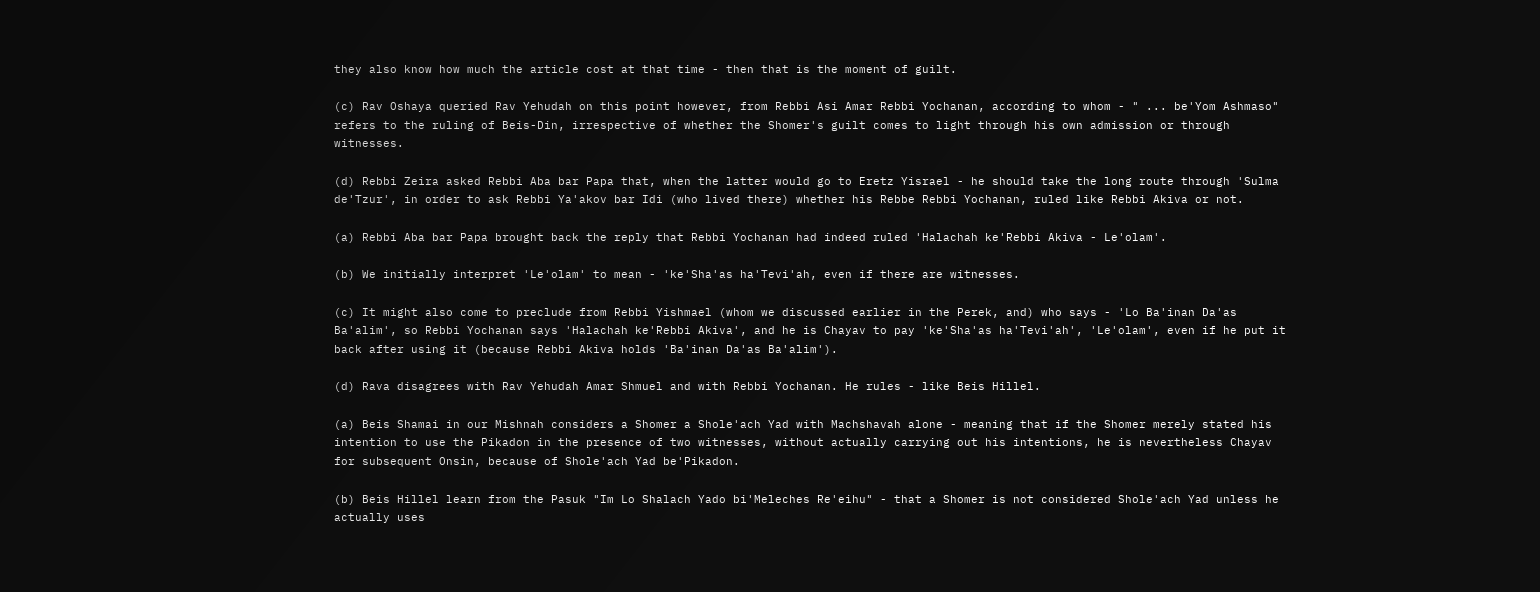they also know how much the article cost at that time - then that is the moment of guilt.

(c) Rav Oshaya queried Rav Yehudah on this point however, from Rebbi Asi Amar Rebbi Yochanan, according to whom - " ... be'Yom Ashmaso" refers to the ruling of Beis-Din, irrespective of whether the Shomer's guilt comes to light through his own admission or through witnesses.

(d) Rebbi Zeira asked Rebbi Aba bar Papa that, when the latter would go to Eretz Yisrael - he should take the long route through 'Sulma de'Tzur', in order to ask Rebbi Ya'akov bar Idi (who lived there) whether his Rebbe Rebbi Yochanan, ruled like Rebbi Akiva or not.

(a) Rebbi Aba bar Papa brought back the reply that Rebbi Yochanan had indeed ruled 'Halachah ke'Rebbi Akiva - Le'olam'.

(b) We initially interpret 'Le'olam' to mean - 'ke'Sha'as ha'Tevi'ah, even if there are witnesses.

(c) It might also come to preclude from Rebbi Yishmael (whom we discussed earlier in the Perek, and) who says - 'Lo Ba'inan Da'as Ba'alim', so Rebbi Yochanan says 'Halachah ke'Rebbi Akiva', and he is Chayav to pay 'ke'Sha'as ha'Tevi'ah', 'Le'olam', even if he put it back after using it (because Rebbi Akiva holds 'Ba'inan Da'as Ba'alim').

(d) Rava disagrees with Rav Yehudah Amar Shmuel and with Rebbi Yochanan. He rules - like Beis Hillel.

(a) Beis Shamai in our Mishnah considers a Shomer a Shole'ach Yad with Machshavah alone - meaning that if the Shomer merely stated his intention to use the Pikadon in the presence of two witnesses, without actually carrying out his intentions, he is nevertheless Chayav for subsequent Onsin, because of Shole'ach Yad be'Pikadon.

(b) Beis Hillel learn from the Pasuk "Im Lo Shalach Yado bi'Meleches Re'eihu" - that a Shomer is not considered Shole'ach Yad unless he actually uses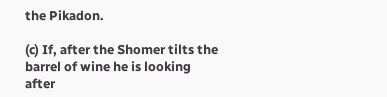the Pikadon.

(c) If, after the Shomer tilts the barrel of wine he is looking after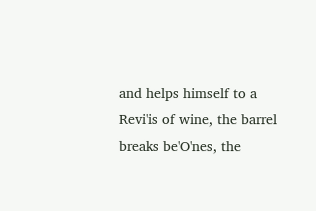and helps himself to a Revi'is of wine, the barrel breaks be'O'nes, the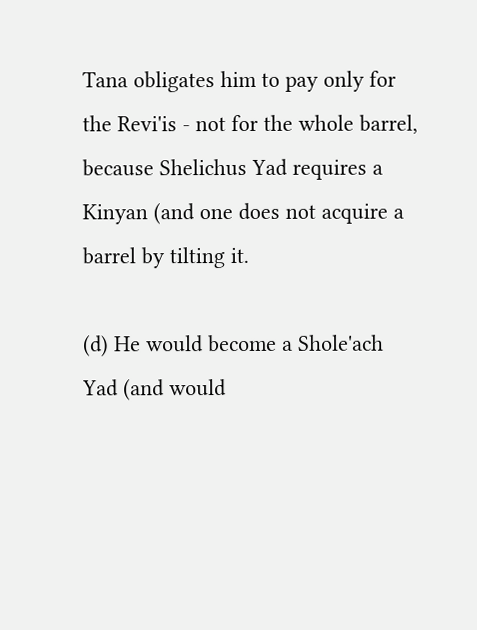Tana obligates him to pay only for the Revi'is - not for the whole barrel, because Shelichus Yad requires a Kinyan (and one does not acquire a barrel by tilting it.

(d) He would become a Shole'ach Yad (and would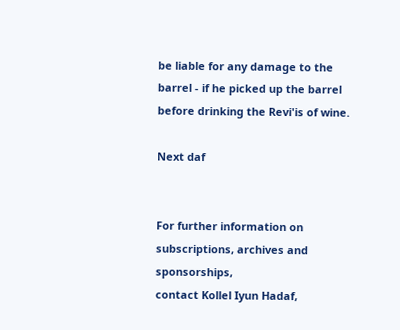be liable for any damage to the barrel - if he picked up the barrel before drinking the Revi'is of wine.

Next daf


For further information on
subscriptions, archives and sponsorships,
contact Kollel Iyun Hadaf,